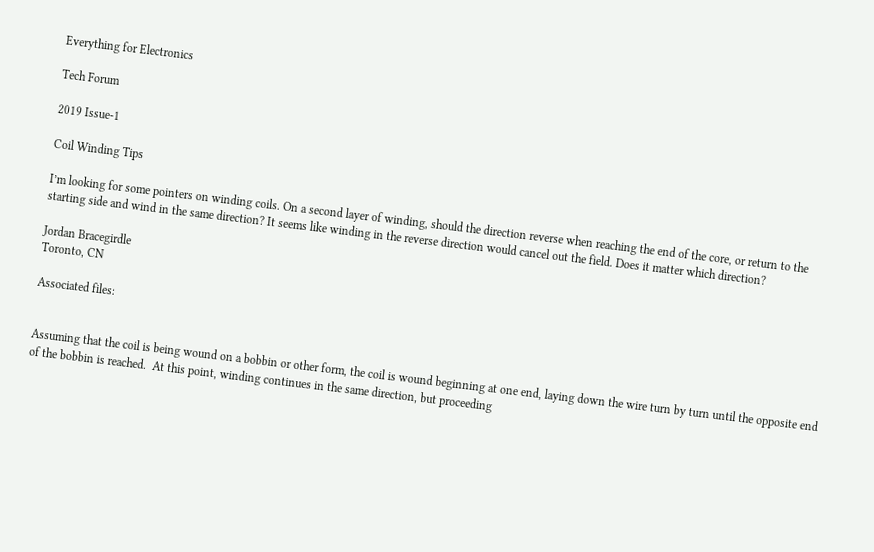Everything for Electronics

Tech Forum

2019 Issue-1

Coil Winding Tips

I’m looking for some pointers on winding coils. On a second layer of winding, should the direction reverse when reaching the end of the core, or return to the starting side and wind in the same direction? It seems like winding in the reverse direction would cancel out the field. Does it matter which direction?

Jordan Bracegirdle
Toronto, CN

Associated files:


Assuming that the coil is being wound on a bobbin or other form, the coil is wound beginning at one end, laying down the wire turn by turn until the opposite end of the bobbin is reached.  At this point, winding continues in the same direction, but proceeding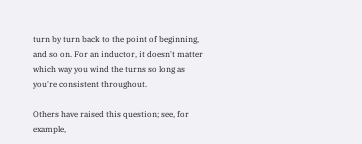turn by turn back to the point of beginning, and so on. For an inductor, it doesn't matter which way you wind the turns so long as you're consistent throughout.

Others have raised this question; see, for example,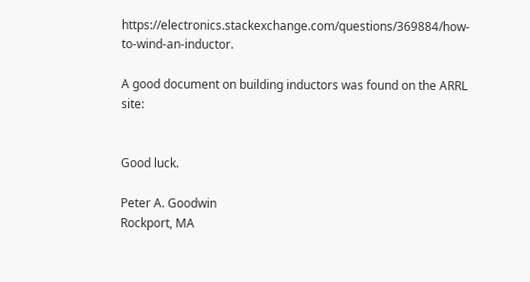https://electronics.stackexchange.com/questions/369884/how-to-wind-an-inductor.

A good document on building inductors was found on the ARRL site:


Good luck.

Peter A. Goodwin
Rockport, MA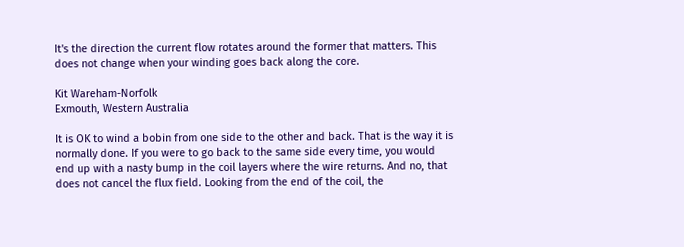It's the direction the current flow rotates around the former that matters. This does not change when your winding goes back along the core.

Kit Wareham-Norfolk
Exmouth, Western Australia

It is OK to wind a bobin from one side to the other and back. That is the way it is normally done. If you were to go back to the same side every time, you would end up with a nasty bump in the coil layers where the wire returns. And no, that does not cancel the flux field. Looking from the end of the coil, the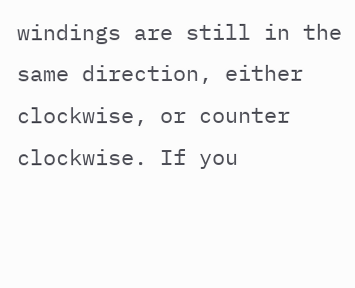windings are still in the same direction, either clockwise, or counter clockwise. If you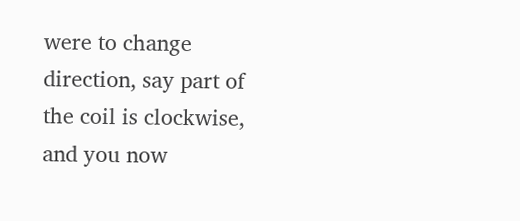were to change direction, say part of the coil is clockwise, and you now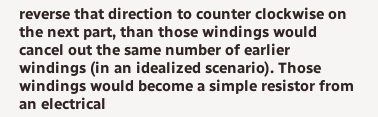reverse that direction to counter clockwise on the next part, than those windings would cancel out the same number of earlier windings (in an idealized scenario). Those windings would become a simple resistor from an electrical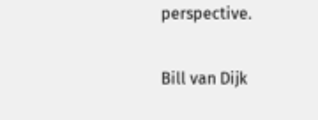perspective.

Bill van Dijk